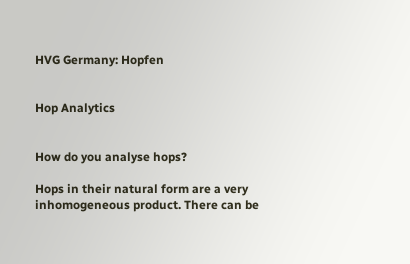HVG Germany: Hopfen


Hop Analytics


How do you analyse hops?

Hops in their natural form are a very inhomogeneous product. There can be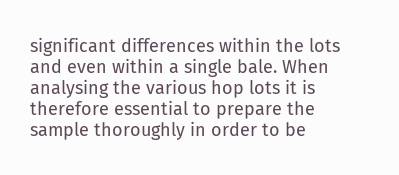significant differences within the lots and even within a single bale. When analysing the various hop lots it is therefore essential to prepare the sample thoroughly in order to be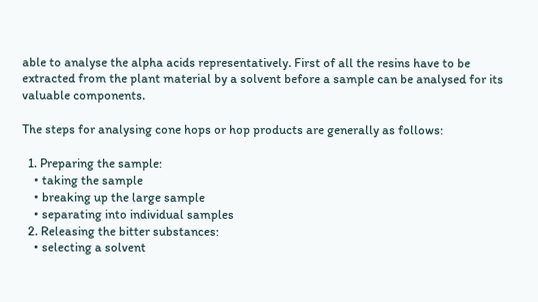able to analyse the alpha acids representatively. First of all the resins have to be extracted from the plant material by a solvent before a sample can be analysed for its valuable components.

The steps for analysing cone hops or hop products are generally as follows:

  1. Preparing the sample:
    • taking the sample
    • breaking up the large sample
    • separating into individual samples
  2. Releasing the bitter substances:
    • selecting a solvent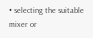• selecting the suitable mixer or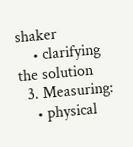shaker
    • clarifying the solution
  3. Measuring:
    • physical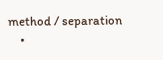method / separation
    •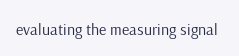evaluating the measuring signal